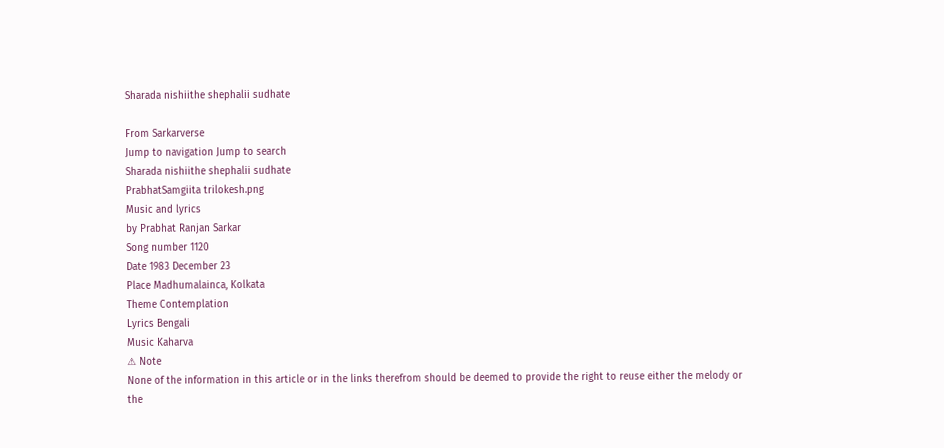Sharada nishiithe shephalii sudhate

From Sarkarverse
Jump to navigation Jump to search
Sharada nishiithe shephalii sudhate
PrabhatSamgiita trilokesh.png
Music and lyrics
by Prabhat Ranjan Sarkar
Song number 1120
Date 1983 December 23
Place Madhumalainca, Kolkata
Theme Contemplation
Lyrics Bengali
Music Kaharva
⚠ Note
None of the information in this article or in the links therefrom should be deemed to provide the right to reuse either the melody or the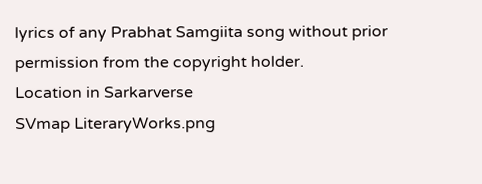lyrics of any Prabhat Samgiita song without prior permission from the copyright holder.
Location in Sarkarverse
SVmap LiteraryWorks.png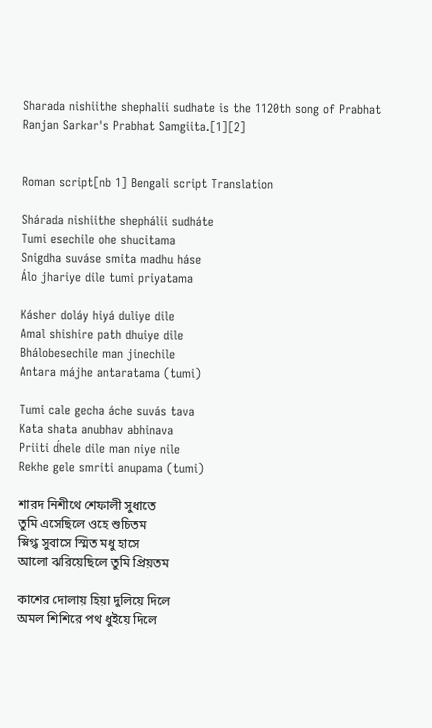Sharada nishiithe shephalii sudhate is the 1120th song of Prabhat Ranjan Sarkar's Prabhat Samgiita.[1][2]


Roman script[nb 1] Bengali script Translation

Shárada nishiithe shephálii sudháte
Tumi esechile ohe shucitama
Snigdha suváse smita madhu háse
Álo jhariye dile tumi priyatama

Kásher doláy hiyá duliye dile
Amal shishire path dhuiye dile
Bhálobesechile man jinechile
Antara májhe antaratama (tumi)

Tumi cale gecha áche suvás tava
Kata shata anubhav abhinava
Priiti d́hele dile man niye nile
Rekhe gele smriti anupama (tumi)

শারদ নিশীথে শেফালী সুধাতে
তুমি এসেছিলে ওহে শুচিতম
স্নিগ্ধ সুবাসে স্মিত মধু হাসে
আলো ঝরিয়েছিলে তুমি প্রিয়তম

কাশের দোলায় হিয়া দুলিয়ে দিলে
অমল শিশিরে পথ ধুইয়ে দিলে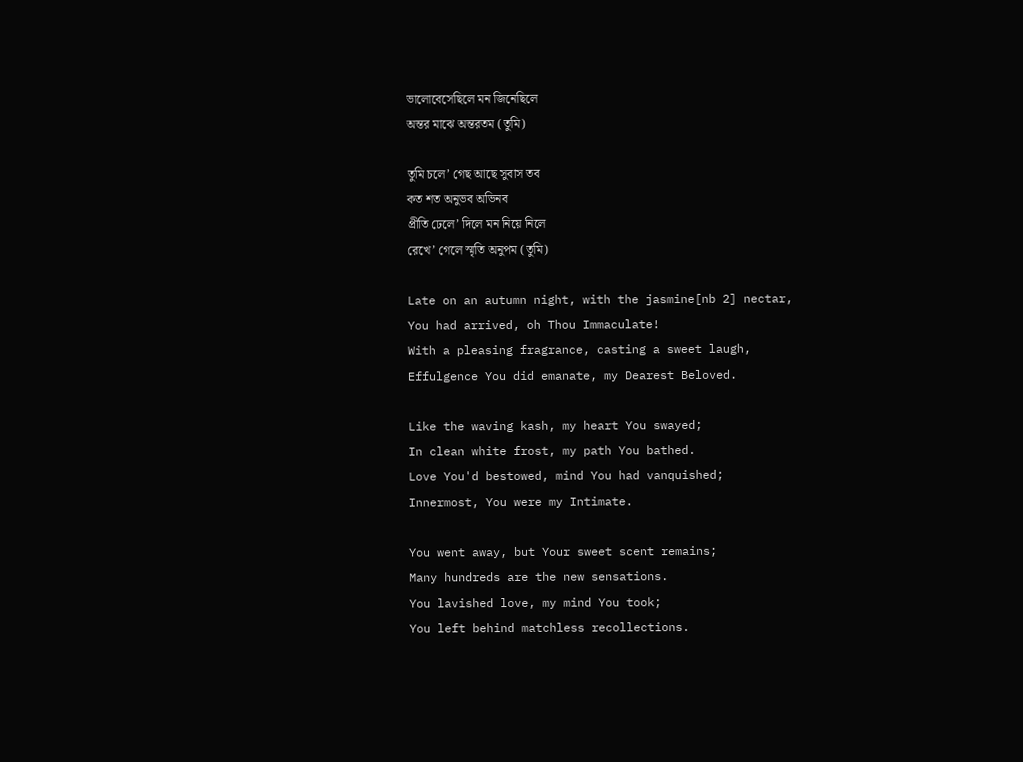ভালোবেসেছিলে মন জিনেছিলে
অন্তর মাঝে অন্তরতম (তুমি)

তুমি চলে’ গেছ আছে সুবাস তব
কত শত অনুভব অভিনব
প্রীতি ঢেলে’ দিলে মন নিয়ে নিলে
রেখে’ গেলে স্মৃতি অনুপম (তুমি)

Late on an autumn night, with the jasmine[nb 2] nectar,
You had arrived, oh Thou Immaculate!
With a pleasing fragrance, casting a sweet laugh,
Effulgence You did emanate, my Dearest Beloved.

Like the waving kash, my heart You swayed;
In clean white frost, my path You bathed.
Love You'd bestowed, mind You had vanquished;
Innermost, You were my Intimate.

You went away, but Your sweet scent remains;
Many hundreds are the new sensations.
You lavished love, my mind You took;
You left behind matchless recollections.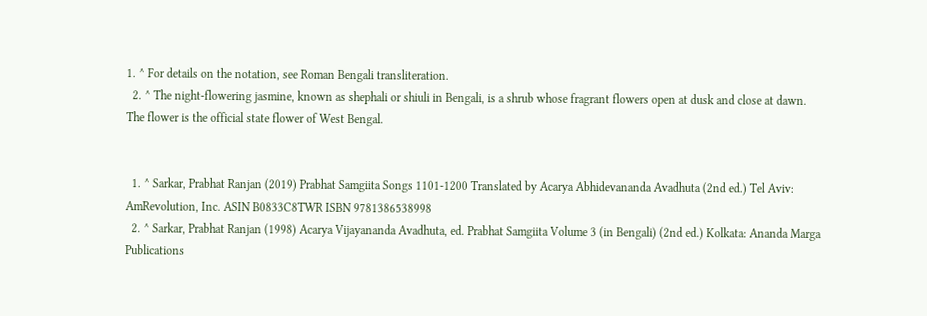1. ^ For details on the notation, see Roman Bengali transliteration.
  2. ^ The night-flowering jasmine, known as shephali or shiuli in Bengali, is a shrub whose fragrant flowers open at dusk and close at dawn. The flower is the official state flower of West Bengal.


  1. ^ Sarkar, Prabhat Ranjan (2019) Prabhat Samgiita Songs 1101-1200 Translated by Acarya Abhidevananda Avadhuta (2nd ed.) Tel Aviv: AmRevolution, Inc. ASIN B0833C8TWR ISBN 9781386538998
  2. ^ Sarkar, Prabhat Ranjan (1998) Acarya Vijayananda Avadhuta, ed. Prabhat Samgiita Volume 3 (in Bengali) (2nd ed.) Kolkata: Ananda Marga Publications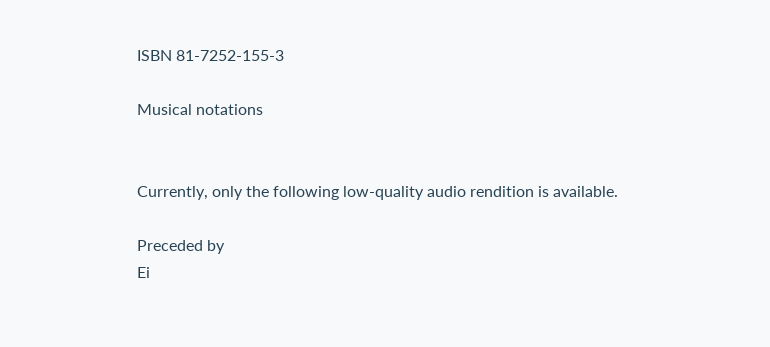ISBN 81-7252-155-3

Musical notations


Currently, only the following low-quality audio rendition is available.

Preceded by
Ei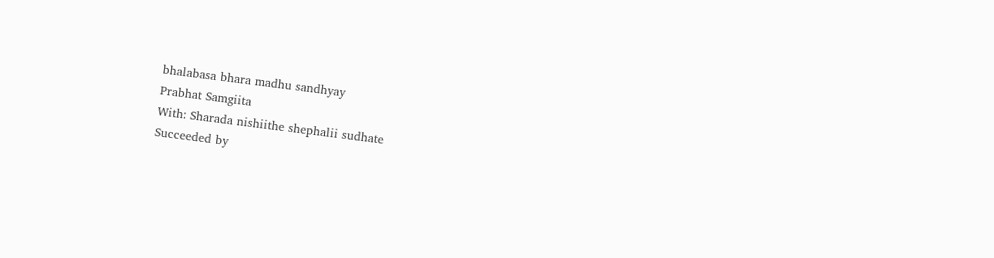bhalabasa bhara madhu sandhyay
Prabhat Samgiita
With: Sharada nishiithe shephalii sudhate
Succeeded by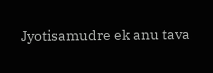Jyotisamudre ek anu tava